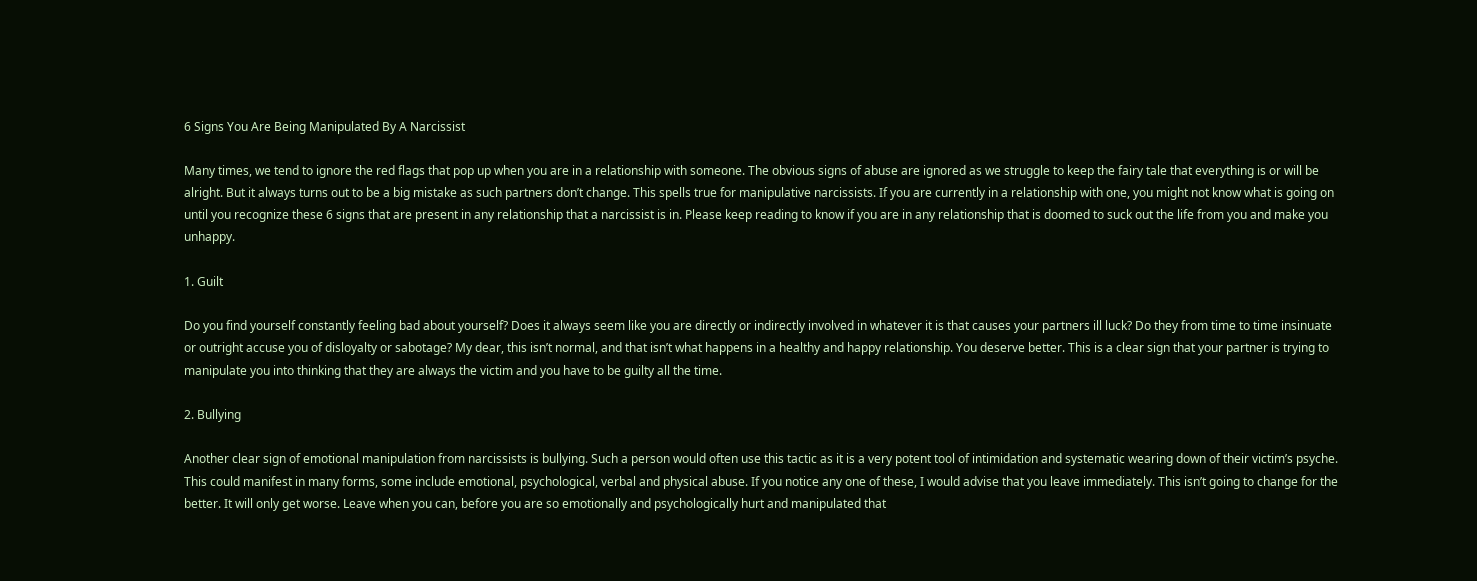6 Signs You Are Being Manipulated By A Narcissist

Many times, we tend to ignore the red flags that pop up when you are in a relationship with someone. The obvious signs of abuse are ignored as we struggle to keep the fairy tale that everything is or will be alright. But it always turns out to be a big mistake as such partners don’t change. This spells true for manipulative narcissists. If you are currently in a relationship with one, you might not know what is going on until you recognize these 6 signs that are present in any relationship that a narcissist is in. Please keep reading to know if you are in any relationship that is doomed to suck out the life from you and make you unhappy.

1. Guilt

Do you find yourself constantly feeling bad about yourself? Does it always seem like you are directly or indirectly involved in whatever it is that causes your partners ill luck? Do they from time to time insinuate or outright accuse you of disloyalty or sabotage? My dear, this isn’t normal, and that isn’t what happens in a healthy and happy relationship. You deserve better. This is a clear sign that your partner is trying to manipulate you into thinking that they are always the victim and you have to be guilty all the time.

2. Bullying

Another clear sign of emotional manipulation from narcissists is bullying. Such a person would often use this tactic as it is a very potent tool of intimidation and systematic wearing down of their victim’s psyche. This could manifest in many forms, some include emotional, psychological, verbal and physical abuse. If you notice any one of these, I would advise that you leave immediately. This isn’t going to change for the better. It will only get worse. Leave when you can, before you are so emotionally and psychologically hurt and manipulated that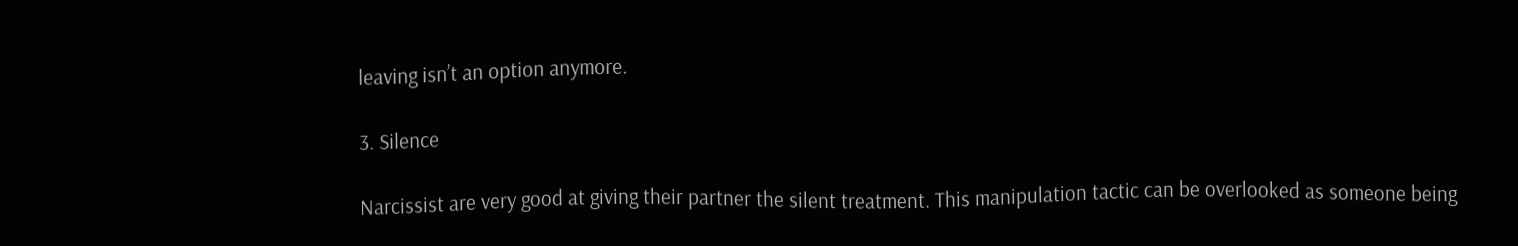leaving isn’t an option anymore.

3. Silence

Narcissist are very good at giving their partner the silent treatment. This manipulation tactic can be overlooked as someone being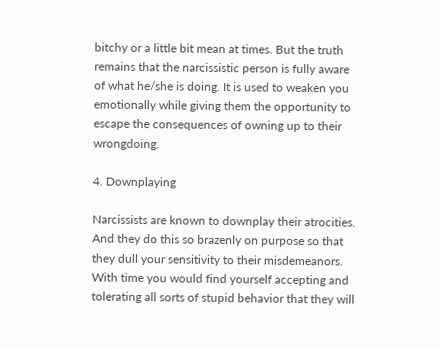bitchy or a little bit mean at times. But the truth remains that the narcissistic person is fully aware of what he/she is doing. It is used to weaken you emotionally while giving them the opportunity to escape the consequences of owning up to their wrongdoing.

4. Downplaying

Narcissists are known to downplay their atrocities. And they do this so brazenly on purpose so that they dull your sensitivity to their misdemeanors. With time you would find yourself accepting and tolerating all sorts of stupid behavior that they will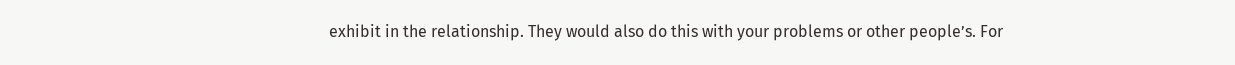exhibit in the relationship. They would also do this with your problems or other people’s. For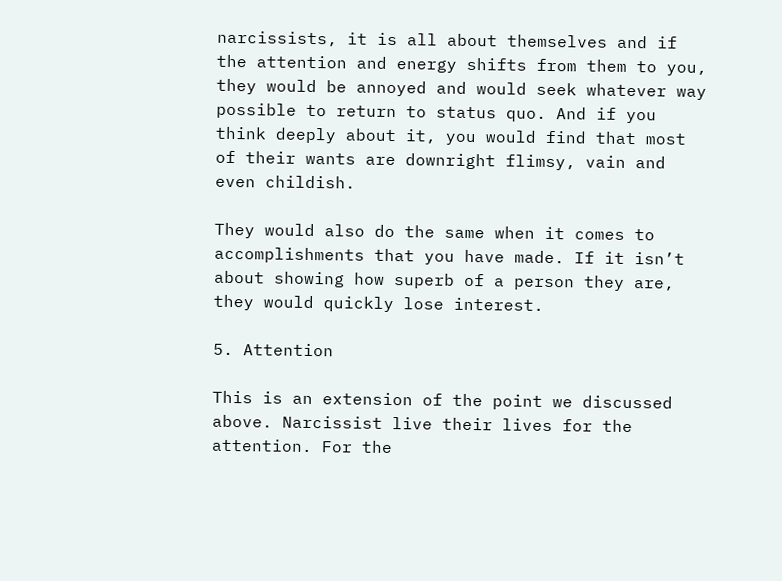narcissists, it is all about themselves and if the attention and energy shifts from them to you, they would be annoyed and would seek whatever way possible to return to status quo. And if you think deeply about it, you would find that most of their wants are downright flimsy, vain and even childish.

They would also do the same when it comes to accomplishments that you have made. If it isn’t about showing how superb of a person they are, they would quickly lose interest.

5. Attention

This is an extension of the point we discussed above. Narcissist live their lives for the attention. For the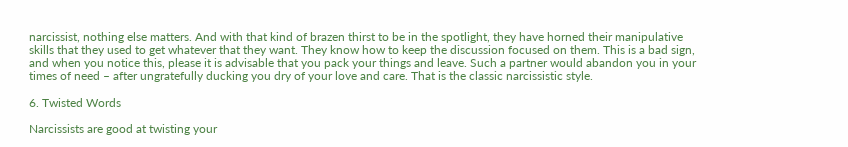narcissist, nothing else matters. And with that kind of brazen thirst to be in the spotlight, they have horned their manipulative skills that they used to get whatever that they want. They know how to keep the discussion focused on them. This is a bad sign, and when you notice this, please it is advisable that you pack your things and leave. Such a partner would abandon you in your times of need – after ungratefully ducking you dry of your love and care. That is the classic narcissistic style.

6. Twisted Words

Narcissists are good at twisting your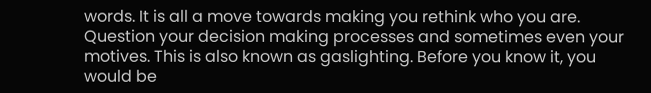words. It is all a move towards making you rethink who you are. Question your decision making processes and sometimes even your motives. This is also known as gaslighting. Before you know it, you would be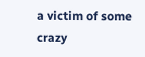a victim of some crazy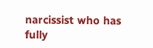narcissist who has fully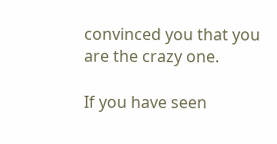convinced you that you are the crazy one.

If you have seen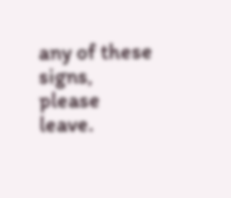any of these signs, please leave.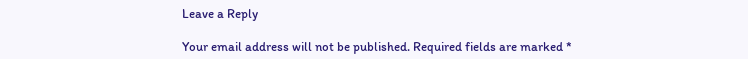Leave a Reply

Your email address will not be published. Required fields are marked *